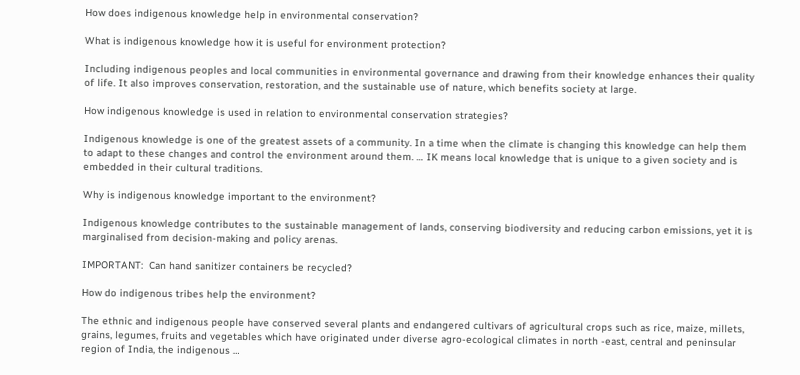How does indigenous knowledge help in environmental conservation?

What is indigenous knowledge how it is useful for environment protection?

Including indigenous peoples and local communities in environmental governance and drawing from their knowledge enhances their quality of life. It also improves conservation, restoration, and the sustainable use of nature, which benefits society at large.

How indigenous knowledge is used in relation to environmental conservation strategies?

Indigenous knowledge is one of the greatest assets of a community. In a time when the climate is changing this knowledge can help them to adapt to these changes and control the environment around them. … IK means local knowledge that is unique to a given society and is embedded in their cultural traditions.

Why is indigenous knowledge important to the environment?

Indigenous knowledge contributes to the sustainable management of lands, conserving biodiversity and reducing carbon emissions, yet it is marginalised from decision-making and policy arenas.

IMPORTANT:  Can hand sanitizer containers be recycled?

How do indigenous tribes help the environment?

The ethnic and indigenous people have conserved several plants and endangered cultivars of agricultural crops such as rice, maize, millets, grains, legumes, fruits and vegetables which have originated under diverse agro-ecological climates in north -east, central and peninsular region of India, the indigenous …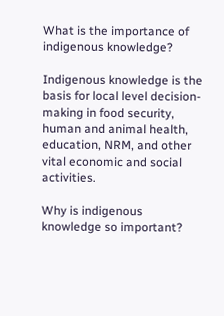What is the importance of indigenous knowledge?

Indigenous knowledge is the basis for local level decision-making in food security, human and animal health, education, NRM, and other vital economic and social activities.

Why is indigenous knowledge so important?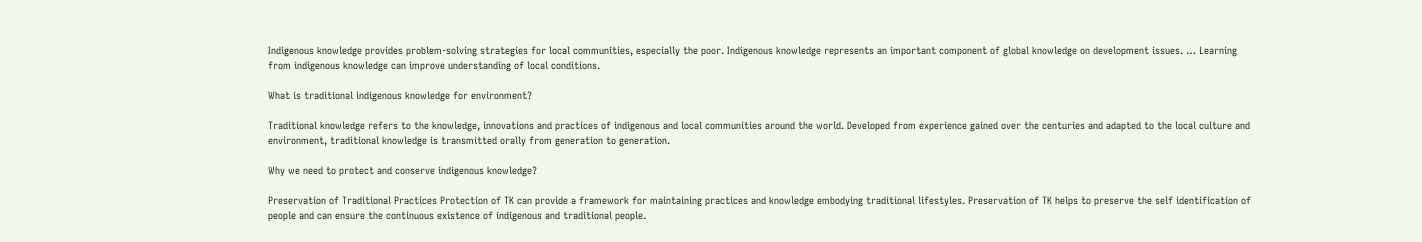Indigenous knowledge provides problem-solving strategies for local communities, especially the poor. Indigenous knowledge represents an important component of global knowledge on development issues. … Learning from indigenous knowledge can improve understanding of local conditions.

What is traditional indigenous knowledge for environment?

Traditional knowledge refers to the knowledge, innovations and practices of indigenous and local communities around the world. Developed from experience gained over the centuries and adapted to the local culture and environment, traditional knowledge is transmitted orally from generation to generation.

Why we need to protect and conserve indigenous knowledge?

Preservation of Traditional Practices Protection of TK can provide a framework for maintaining practices and knowledge embodying traditional lifestyles. Preservation of TK helps to preserve the self identification of people and can ensure the continuous existence of indigenous and traditional people.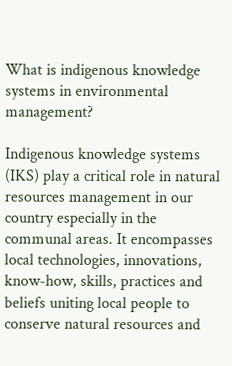What is indigenous knowledge systems in environmental management?

Indigenous knowledge systems (IKS) play a critical role in natural resources management in our country especially in the communal areas. It encompasses local technologies, innovations, know-how, skills, practices and beliefs uniting local people to conserve natural resources and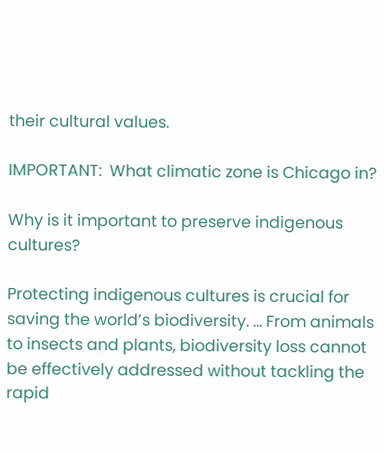their cultural values.

IMPORTANT:  What climatic zone is Chicago in?

Why is it important to preserve indigenous cultures?

Protecting indigenous cultures is crucial for saving the world’s biodiversity. … From animals to insects and plants, biodiversity loss cannot be effectively addressed without tackling the rapid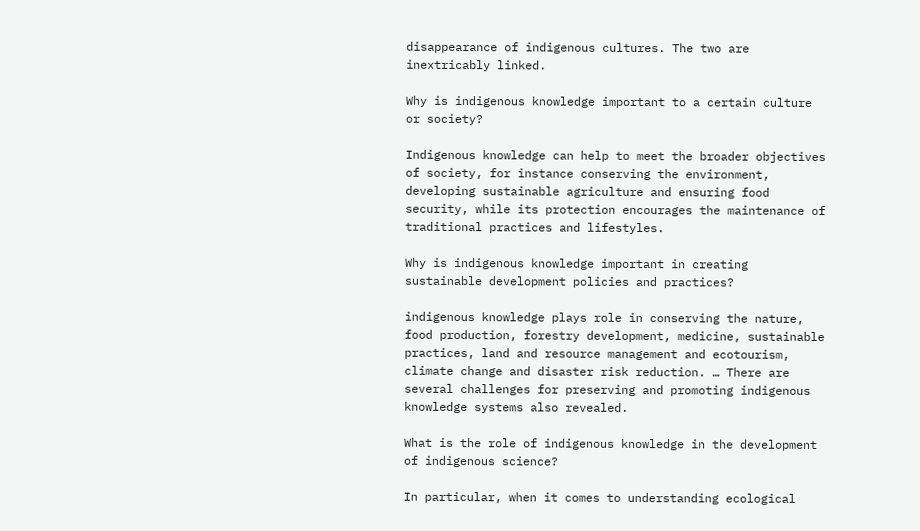disappearance of indigenous cultures. The two are inextricably linked.

Why is indigenous knowledge important to a certain culture or society?

Indigenous knowledge can help to meet the broader objectives of society, for instance conserving the environment, developing sustainable agriculture and ensuring food security, while its protection encourages the maintenance of traditional practices and lifestyles.

Why is indigenous knowledge important in creating sustainable development policies and practices?

indigenous knowledge plays role in conserving the nature, food production, forestry development, medicine, sustainable practices, land and resource management and ecotourism, climate change and disaster risk reduction. … There are several challenges for preserving and promoting indigenous knowledge systems also revealed.

What is the role of indigenous knowledge in the development of indigenous science?

In particular, when it comes to understanding ecological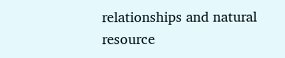relationships and natural resource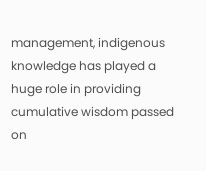management, indigenous knowledge has played a huge role in providing cumulative wisdom passed on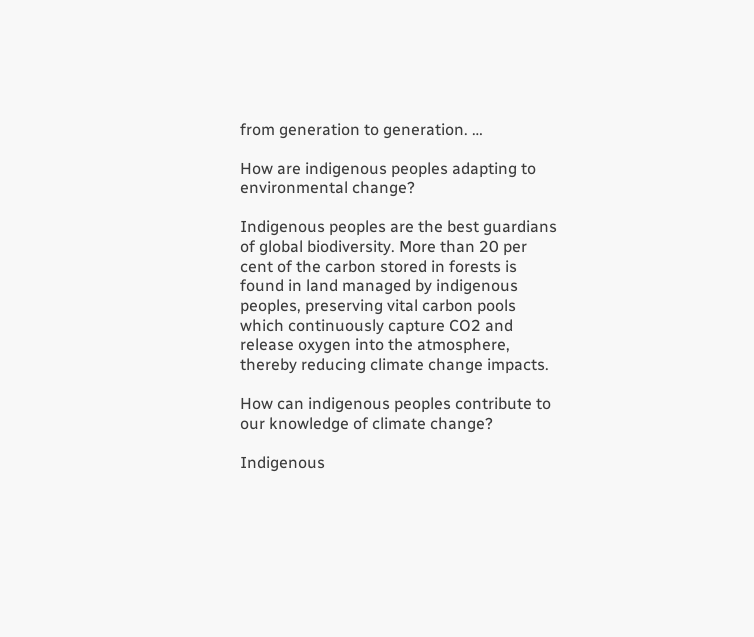from generation to generation. …

How are indigenous peoples adapting to environmental change?

Indigenous peoples are the best guardians of global biodiversity. More than 20 per cent of the carbon stored in forests is found in land managed by indigenous peoples, preserving vital carbon pools which continuously capture CO2 and release oxygen into the atmosphere, thereby reducing climate change impacts.

How can indigenous peoples contribute to our knowledge of climate change?

Indigenous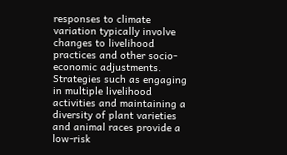responses to climate variation typically involve changes to livelihood practices and other socio-economic adjustments. Strategies such as engaging in multiple livelihood activities and maintaining a diversity of plant varieties and animal races provide a low-risk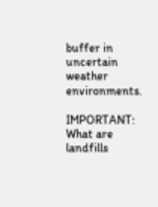buffer in uncertain weather environments.

IMPORTANT:  What are landfills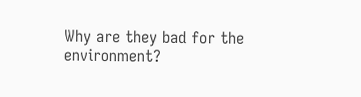Why are they bad for the environment?